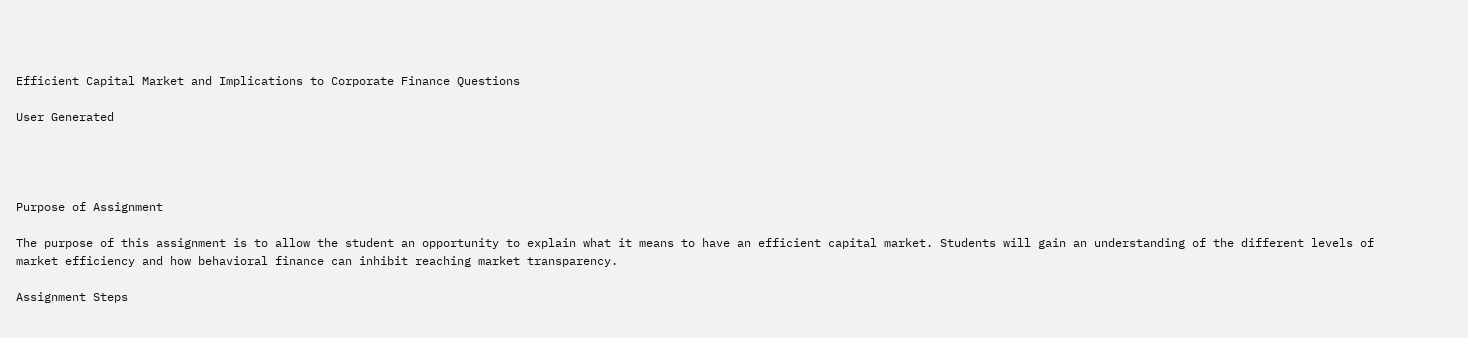Efficient Capital Market and Implications to Corporate Finance Questions

User Generated




Purpose of Assignment

The purpose of this assignment is to allow the student an opportunity to explain what it means to have an efficient capital market. Students will gain an understanding of the different levels of market efficiency and how behavioral finance can inhibit reaching market transparency.

Assignment Steps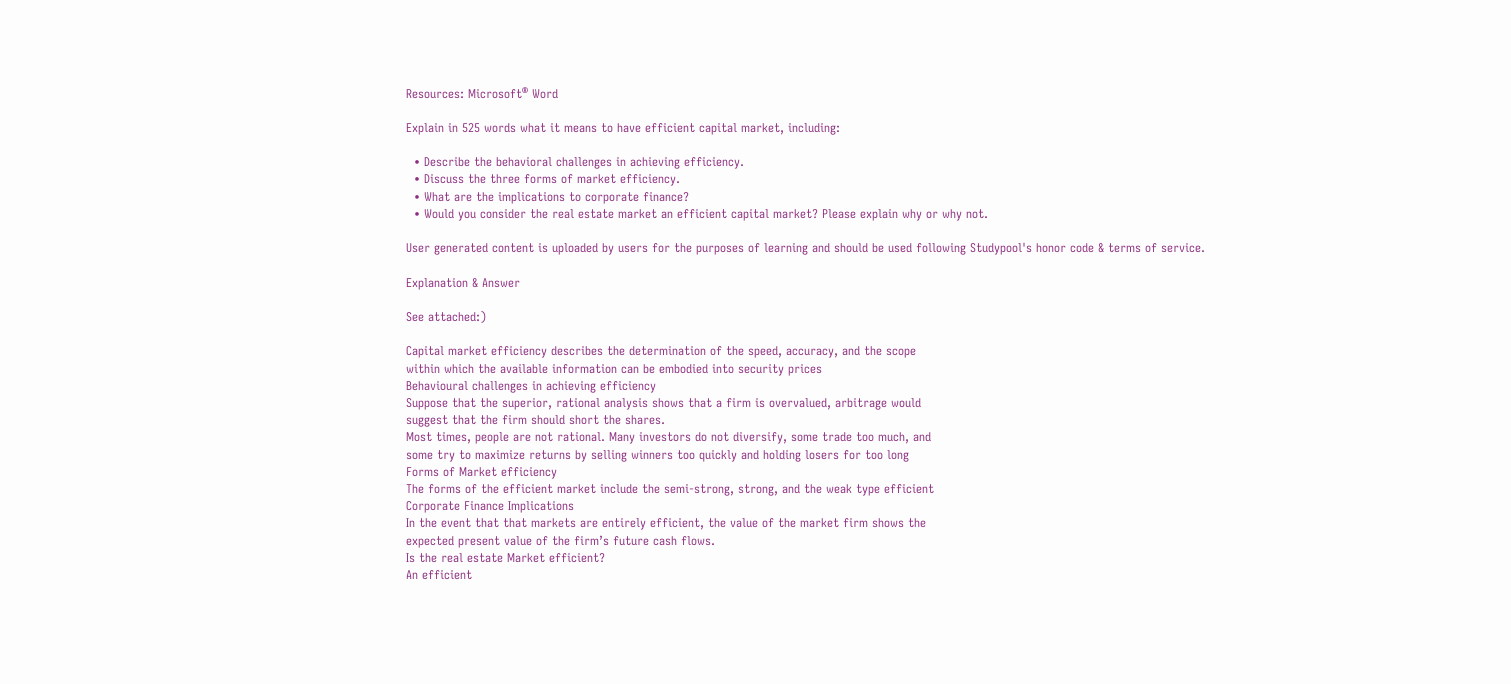Resources: Microsoft® Word

Explain in 525 words what it means to have efficient capital market, including:

  • Describe the behavioral challenges in achieving efficiency.
  • Discuss the three forms of market efficiency.
  • What are the implications to corporate finance?
  • Would you consider the real estate market an efficient capital market? Please explain why or why not.

User generated content is uploaded by users for the purposes of learning and should be used following Studypool's honor code & terms of service.

Explanation & Answer

See attached:)

Capital market efficiency describes the determination of the speed, accuracy, and the scope
within which the available information can be embodied into security prices
Behavioural challenges in achieving efficiency
Suppose that the superior, rational analysis shows that a firm is overvalued, arbitrage would
suggest that the firm should short the shares.
Most times, people are not rational. Many investors do not diversify, some trade too much, and
some try to maximize returns by selling winners too quickly and holding losers for too long
Forms of Market efficiency
The forms of the efficient market include the semi-strong, strong, and the weak type efficient
Corporate Finance Implications
In the event that that markets are entirely efficient, the value of the market firm shows the
expected present value of the firm’s future cash flows.
Is the real estate Market efficient?
An efficient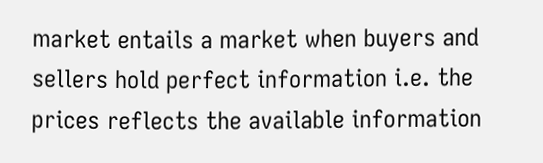market entails a market when buyers and sellers hold perfect information i.e. the
prices reflects the available information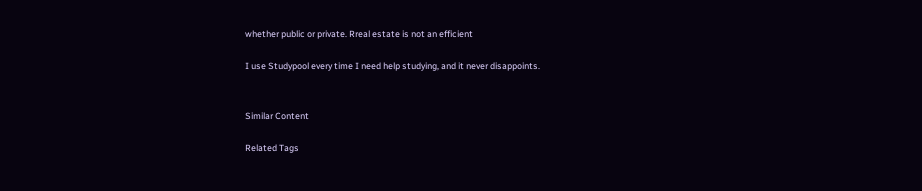whether public or private. Rreal estate is not an efficient

I use Studypool every time I need help studying, and it never disappoints.


Similar Content

Related Tags